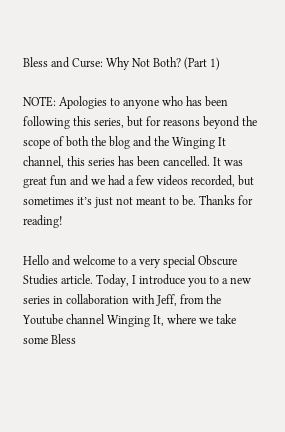Bless and Curse: Why Not Both? (Part 1)

NOTE: Apologies to anyone who has been following this series, but for reasons beyond the scope of both the blog and the Winging It channel, this series has been cancelled. It was great fun and we had a few videos recorded, but sometimes it’s just not meant to be. Thanks for reading!

Hello and welcome to a very special Obscure Studies article. Today, I introduce you to a new series in collaboration with Jeff, from the Youtube channel Winging It, where we take some Bless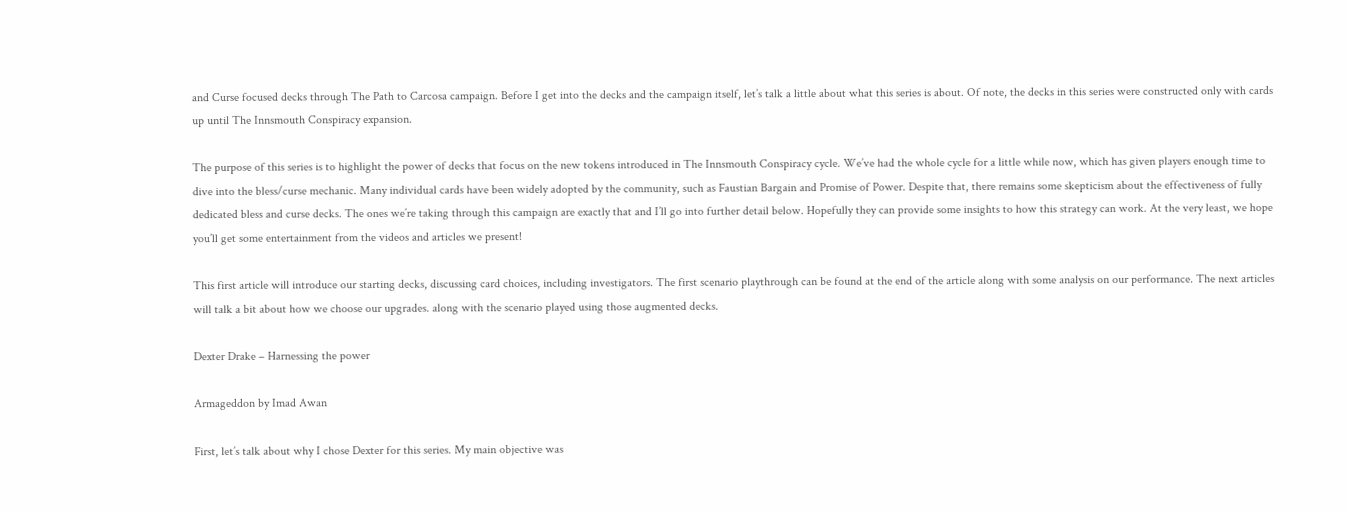and Curse focused decks through The Path to Carcosa campaign. Before I get into the decks and the campaign itself, let’s talk a little about what this series is about. Of note, the decks in this series were constructed only with cards up until The Innsmouth Conspiracy expansion.

The purpose of this series is to highlight the power of decks that focus on the new tokens introduced in The Innsmouth Conspiracy cycle. We’ve had the whole cycle for a little while now, which has given players enough time to dive into the bless/curse mechanic. Many individual cards have been widely adopted by the community, such as Faustian Bargain and Promise of Power. Despite that, there remains some skepticism about the effectiveness of fully dedicated bless and curse decks. The ones we’re taking through this campaign are exactly that and I’ll go into further detail below. Hopefully they can provide some insights to how this strategy can work. At the very least, we hope you’ll get some entertainment from the videos and articles we present!

This first article will introduce our starting decks, discussing card choices, including investigators. The first scenario playthrough can be found at the end of the article along with some analysis on our performance. The next articles will talk a bit about how we choose our upgrades. along with the scenario played using those augmented decks.

Dexter Drake – Harnessing the power

Armageddon by Imad Awan

First, let’s talk about why I chose Dexter for this series. My main objective was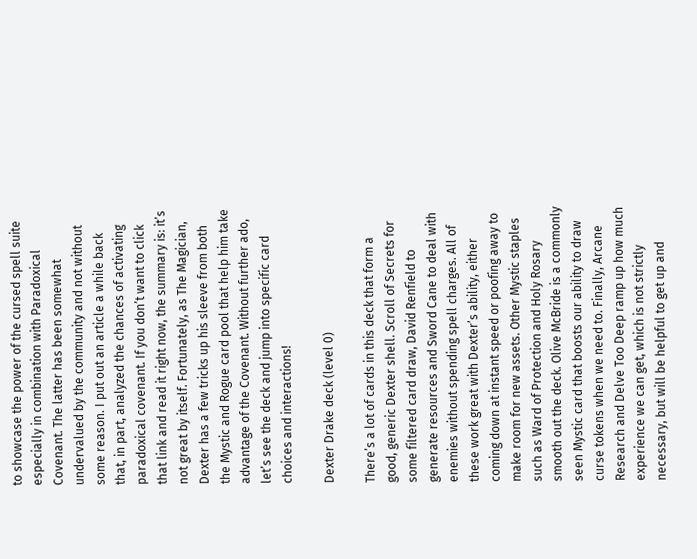to showcase the power of the cursed spell suite especially in combination with Paradoxical Covenant. The latter has been somewhat undervalued by the community and not without some reason. I put out an article a while back that, in part, analyzed the chances of activating paradoxical covenant. If you don’t want to click that link and read it right now, the summary is: it’s not great by itself. Fortunately, as The Magician, Dexter has a few tricks up his sleeve from both the Mystic and Rogue card pool that help him take advantage of the Covenant. Without further ado, let’s see the deck and jump into specific card choices and interactions!

Dexter Drake deck (level 0)

There’s a lot of cards in this deck that form a good, generic Dexter shell. Scroll of Secrets for some filtered card draw, David Renfield to generate resources and Sword Cane to deal with enemies without spending spell charges. All of these work great with Dexter’s ability, either coming down at instant speed or poofing away to make room for new assets. Other Mystic staples such as Ward of Protection and Holy Rosary smooth out the deck. Olive McBride is a commonly seen Mystic card that boosts our ability to draw curse tokens when we need to. Finally, Arcane Research and Delve Too Deep ramp up how much experience we can get, which is not strictly necessary, but will be helpful to get up and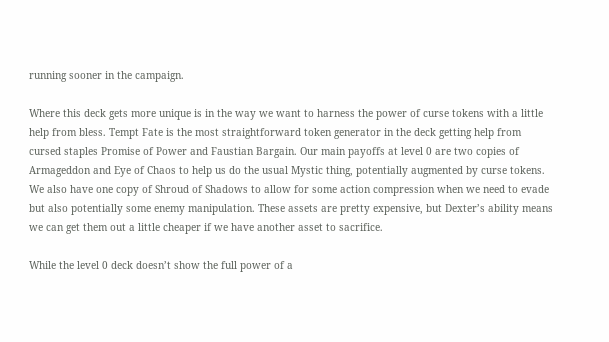running sooner in the campaign.

Where this deck gets more unique is in the way we want to harness the power of curse tokens with a little help from bless. Tempt Fate is the most straightforward token generator in the deck getting help from cursed staples Promise of Power and Faustian Bargain. Our main payoffs at level 0 are two copies of Armageddon and Eye of Chaos to help us do the usual Mystic thing, potentially augmented by curse tokens. We also have one copy of Shroud of Shadows to allow for some action compression when we need to evade but also potentially some enemy manipulation. These assets are pretty expensive, but Dexter’s ability means we can get them out a little cheaper if we have another asset to sacrifice.

While the level 0 deck doesn’t show the full power of a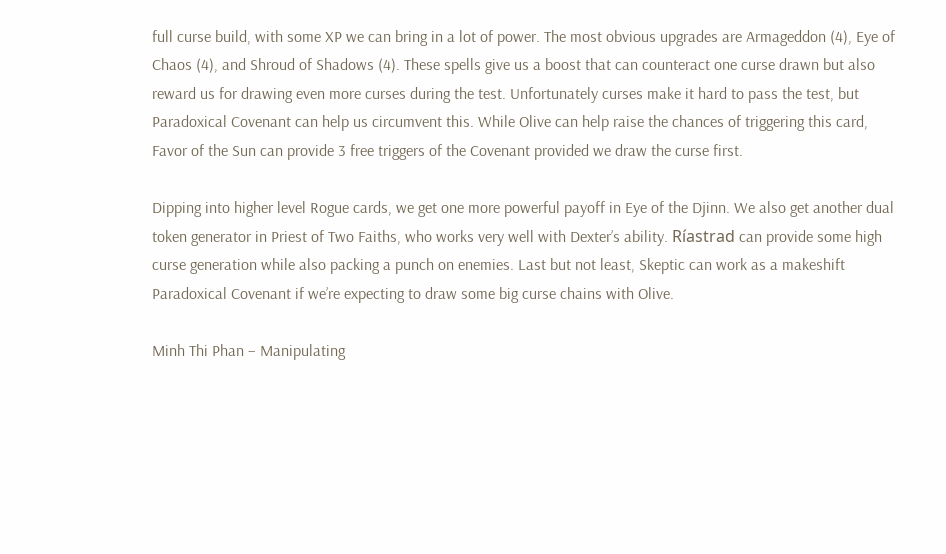full curse build, with some XP we can bring in a lot of power. The most obvious upgrades are Armageddon (4), Eye of Chaos (4), and Shroud of Shadows (4). These spells give us a boost that can counteract one curse drawn but also reward us for drawing even more curses during the test. Unfortunately curses make it hard to pass the test, but Paradoxical Covenant can help us circumvent this. While Olive can help raise the chances of triggering this card, Favor of the Sun can provide 3 free triggers of the Covenant provided we draw the curse first.

Dipping into higher level Rogue cards, we get one more powerful payoff in Eye of the Djinn. We also get another dual token generator in Priest of Two Faiths, who works very well with Dexter’s ability. Ríastrad can provide some high curse generation while also packing a punch on enemies. Last but not least, Skeptic can work as a makeshift Paradoxical Covenant if we’re expecting to draw some big curse chains with Olive.

Minh Thi Phan – Manipulating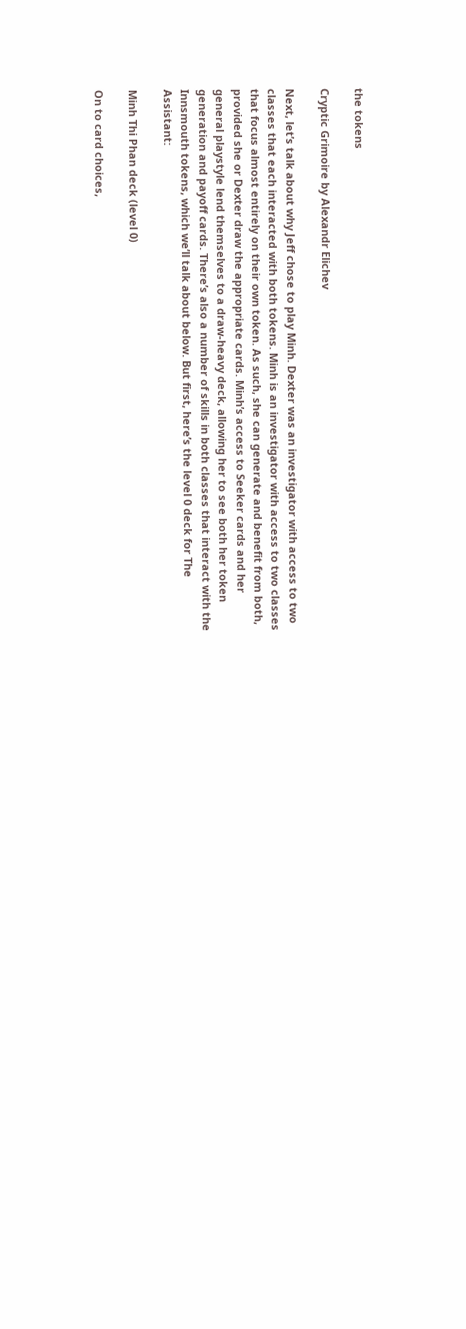the tokens

Cryptic Grimoire by Alexandr Elichev

Next, let’s talk about why Jeff chose to play Minh. Dexter was an investigator with access to two classes that each interacted with both tokens. Minh is an investigator with access to two classes that focus almost entirely on their own token. As such, she can generate and benefit from both, provided she or Dexter draw the appropriate cards. Minh’s access to Seeker cards and her general playstyle lend themselves to a draw-heavy deck, allowing her to see both her token generation and payoff cards. There’s also a number of skills in both classes that interact with the Innsmouth tokens, which we’ll talk about below. But first, here’s the level 0 deck for The Assistant:

Minh Thi Phan deck (level 0)

On to card choices,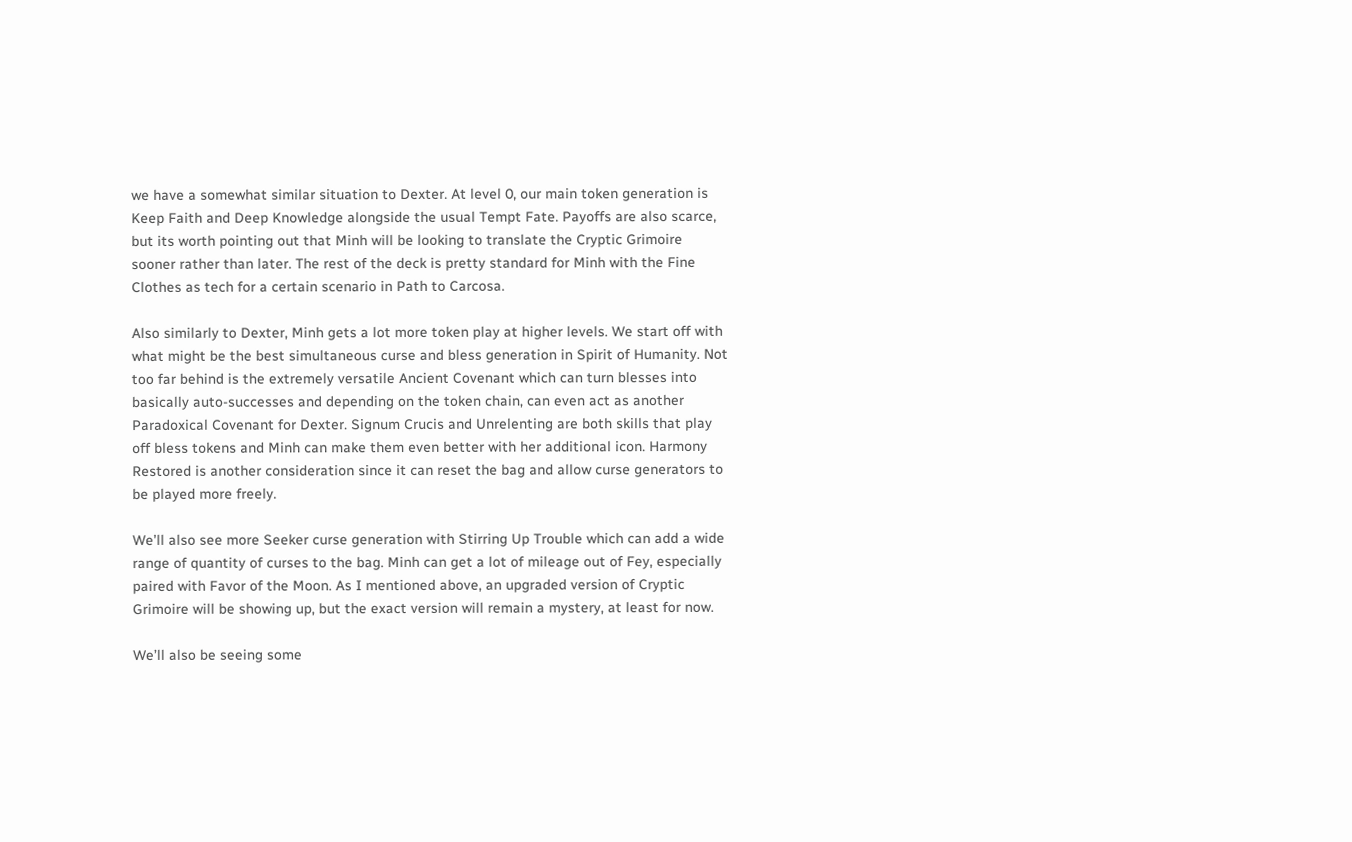we have a somewhat similar situation to Dexter. At level 0, our main token generation is Keep Faith and Deep Knowledge alongside the usual Tempt Fate. Payoffs are also scarce, but its worth pointing out that Minh will be looking to translate the Cryptic Grimoire sooner rather than later. The rest of the deck is pretty standard for Minh with the Fine Clothes as tech for a certain scenario in Path to Carcosa.

Also similarly to Dexter, Minh gets a lot more token play at higher levels. We start off with what might be the best simultaneous curse and bless generation in Spirit of Humanity. Not too far behind is the extremely versatile Ancient Covenant which can turn blesses into basically auto-successes and depending on the token chain, can even act as another Paradoxical Covenant for Dexter. Signum Crucis and Unrelenting are both skills that play off bless tokens and Minh can make them even better with her additional icon. Harmony Restored is another consideration since it can reset the bag and allow curse generators to be played more freely.

We’ll also see more Seeker curse generation with Stirring Up Trouble which can add a wide range of quantity of curses to the bag. Minh can get a lot of mileage out of Fey, especially paired with Favor of the Moon. As I mentioned above, an upgraded version of Cryptic Grimoire will be showing up, but the exact version will remain a mystery, at least for now.

We’ll also be seeing some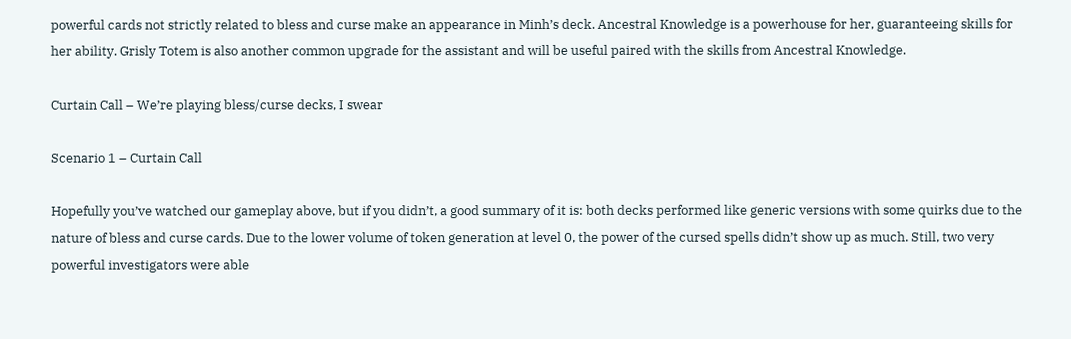powerful cards not strictly related to bless and curse make an appearance in Minh’s deck. Ancestral Knowledge is a powerhouse for her, guaranteeing skills for her ability. Grisly Totem is also another common upgrade for the assistant and will be useful paired with the skills from Ancestral Knowledge.

Curtain Call – We’re playing bless/curse decks, I swear

Scenario 1 – Curtain Call

Hopefully you’ve watched our gameplay above, but if you didn’t, a good summary of it is: both decks performed like generic versions with some quirks due to the nature of bless and curse cards. Due to the lower volume of token generation at level 0, the power of the cursed spells didn’t show up as much. Still, two very powerful investigators were able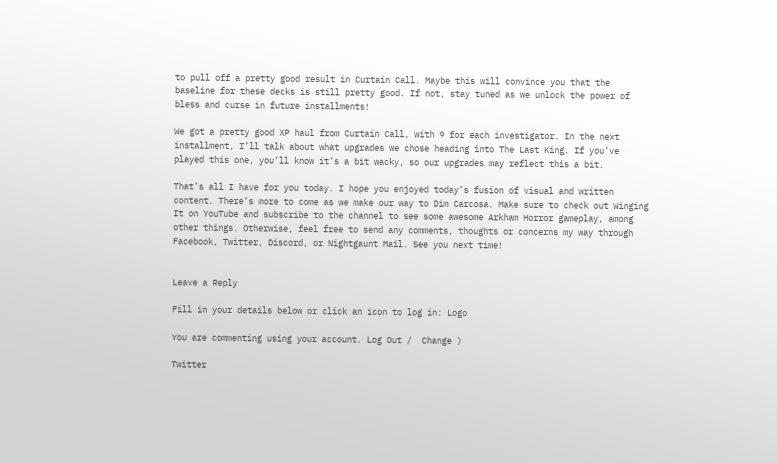to pull off a pretty good result in Curtain Call. Maybe this will convince you that the baseline for these decks is still pretty good. If not, stay tuned as we unlock the power of bless and curse in future installments!

We got a pretty good XP haul from Curtain Call, with 9 for each investigator. In the next installment, I’ll talk about what upgrades we chose heading into The Last King. If you’ve played this one, you’ll know it’s a bit wacky, so our upgrades may reflect this a bit.

That’s all I have for you today. I hope you enjoyed today’s fusion of visual and written content. There’s more to come as we make our way to Dim Carcosa. Make sure to check out Winging It on YouTube and subscribe to the channel to see some awesome Arkham Horror gameplay, among other things. Otherwise, feel free to send any comments, thoughts or concerns my way through Facebook, Twitter, Discord, or Nightgaunt Mail. See you next time!


Leave a Reply

Fill in your details below or click an icon to log in: Logo

You are commenting using your account. Log Out /  Change )

Twitter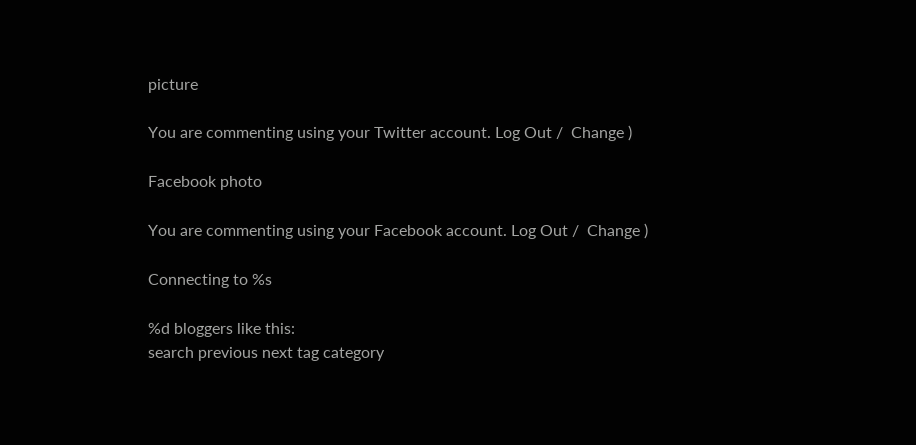picture

You are commenting using your Twitter account. Log Out /  Change )

Facebook photo

You are commenting using your Facebook account. Log Out /  Change )

Connecting to %s

%d bloggers like this:
search previous next tag category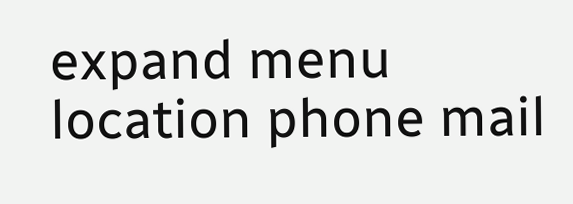expand menu location phone mail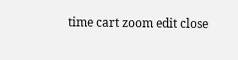time cart zoom edit close